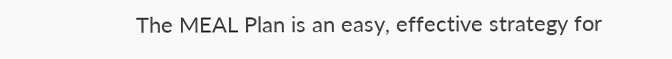The MEAL Plan is an easy, effective strategy for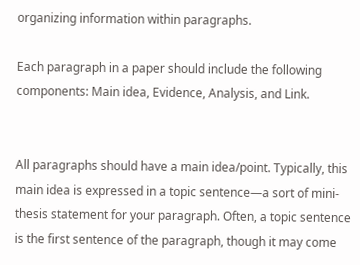organizing information within paragraphs.

Each paragraph in a paper should include the following components: Main idea, Evidence, Analysis, and Link.


All paragraphs should have a main idea/point. Typically, this main idea is expressed in a topic sentence—a sort of mini-thesis statement for your paragraph. Often, a topic sentence is the first sentence of the paragraph, though it may come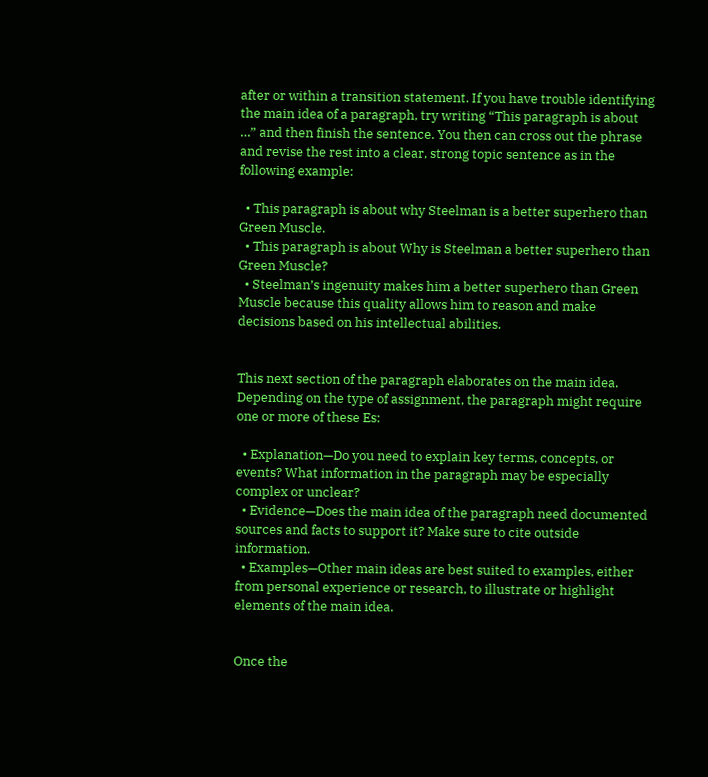after or within a transition statement. If you have trouble identifying the main idea of a paragraph, try writing “This paragraph is about …” and then finish the sentence. You then can cross out the phrase and revise the rest into a clear, strong topic sentence as in the following example:

  • This paragraph is about why Steelman is a better superhero than Green Muscle.
  • This paragraph is about Why is Steelman a better superhero than Green Muscle?
  • Steelman’s ingenuity makes him a better superhero than Green Muscle because this quality allows him to reason and make decisions based on his intellectual abilities.


This next section of the paragraph elaborates on the main idea. Depending on the type of assignment, the paragraph might require one or more of these Es:

  • Explanation—Do you need to explain key terms, concepts, or events? What information in the paragraph may be especially complex or unclear?
  • Evidence—Does the main idea of the paragraph need documented sources and facts to support it? Make sure to cite outside information.
  • Examples—Other main ideas are best suited to examples, either from personal experience or research, to illustrate or highlight elements of the main idea.


Once the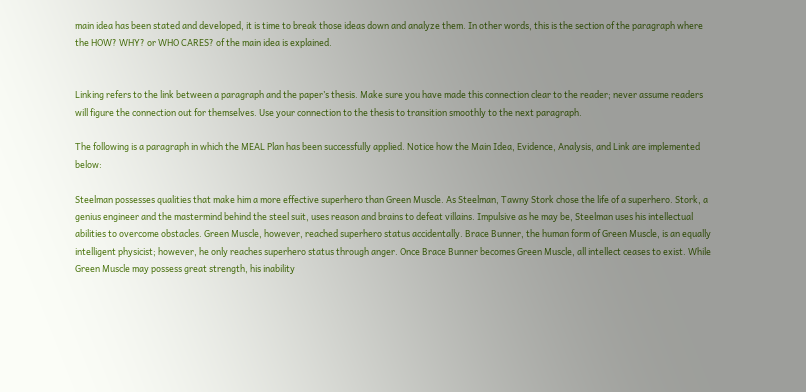main idea has been stated and developed, it is time to break those ideas down and analyze them. In other words, this is the section of the paragraph where the HOW? WHY? or WHO CARES? of the main idea is explained.


Linking refers to the link between a paragraph and the paper’s thesis. Make sure you have made this connection clear to the reader; never assume readers will figure the connection out for themselves. Use your connection to the thesis to transition smoothly to the next paragraph.

The following is a paragraph in which the MEAL Plan has been successfully applied. Notice how the Main Idea, Evidence, Analysis, and Link are implemented below:

Steelman possesses qualities that make him a more effective superhero than Green Muscle. As Steelman, Tawny Stork chose the life of a superhero. Stork, a genius engineer and the mastermind behind the steel suit, uses reason and brains to defeat villains. Impulsive as he may be, Steelman uses his intellectual abilities to overcome obstacles. Green Muscle, however, reached superhero status accidentally. Brace Bunner, the human form of Green Muscle, is an equally intelligent physicist; however, he only reaches superhero status through anger. Once Brace Bunner becomes Green Muscle, all intellect ceases to exist. While Green Muscle may possess great strength, his inability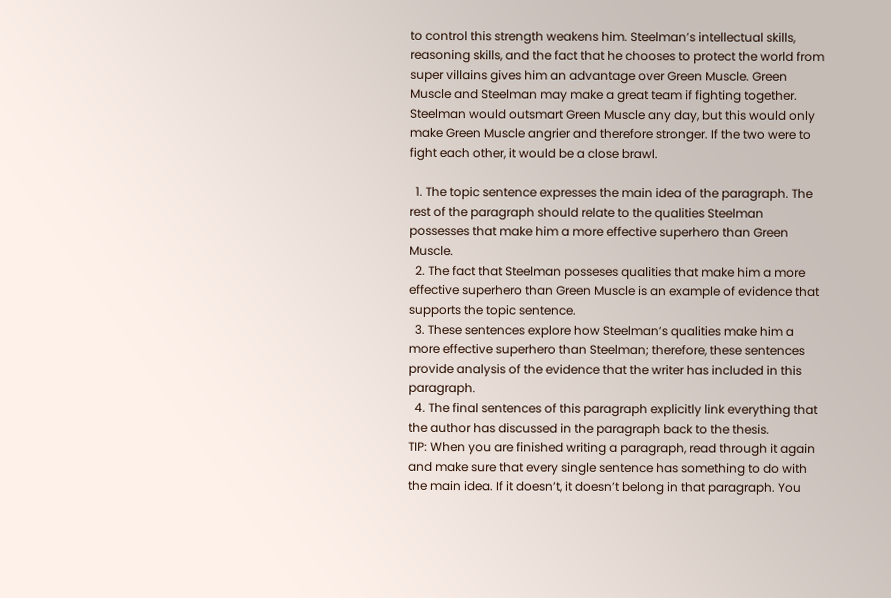to control this strength weakens him. Steelman’s intellectual skills, reasoning skills, and the fact that he chooses to protect the world from super villains gives him an advantage over Green Muscle. Green Muscle and Steelman may make a great team if fighting together. Steelman would outsmart Green Muscle any day, but this would only make Green Muscle angrier and therefore stronger. If the two were to fight each other, it would be a close brawl.

  1. The topic sentence expresses the main idea of the paragraph. The rest of the paragraph should relate to the qualities Steelman possesses that make him a more effective superhero than Green Muscle.
  2. The fact that Steelman posseses qualities that make him a more effective superhero than Green Muscle is an example of evidence that supports the topic sentence.
  3. These sentences explore how Steelman’s qualities make him a more effective superhero than Steelman; therefore, these sentences provide analysis of the evidence that the writer has included in this paragraph.
  4. The final sentences of this paragraph explicitly link everything that the author has discussed in the paragraph back to the thesis.
TIP: When you are finished writing a paragraph, read through it again and make sure that every single sentence has something to do with the main idea. If it doesn’t, it doesn’t belong in that paragraph. You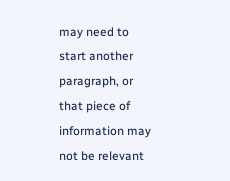may need to start another paragraph, or that piece of information may not be relevant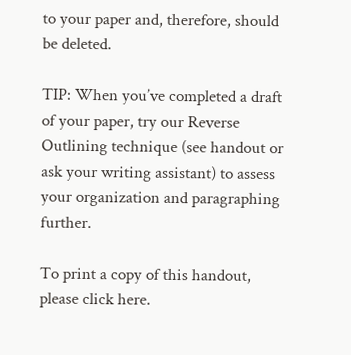to your paper and, therefore, should be deleted.

TIP: When you’ve completed a draft of your paper, try our Reverse Outlining technique (see handout or ask your writing assistant) to assess your organization and paragraphing further.

To print a copy of this handout, please click here.